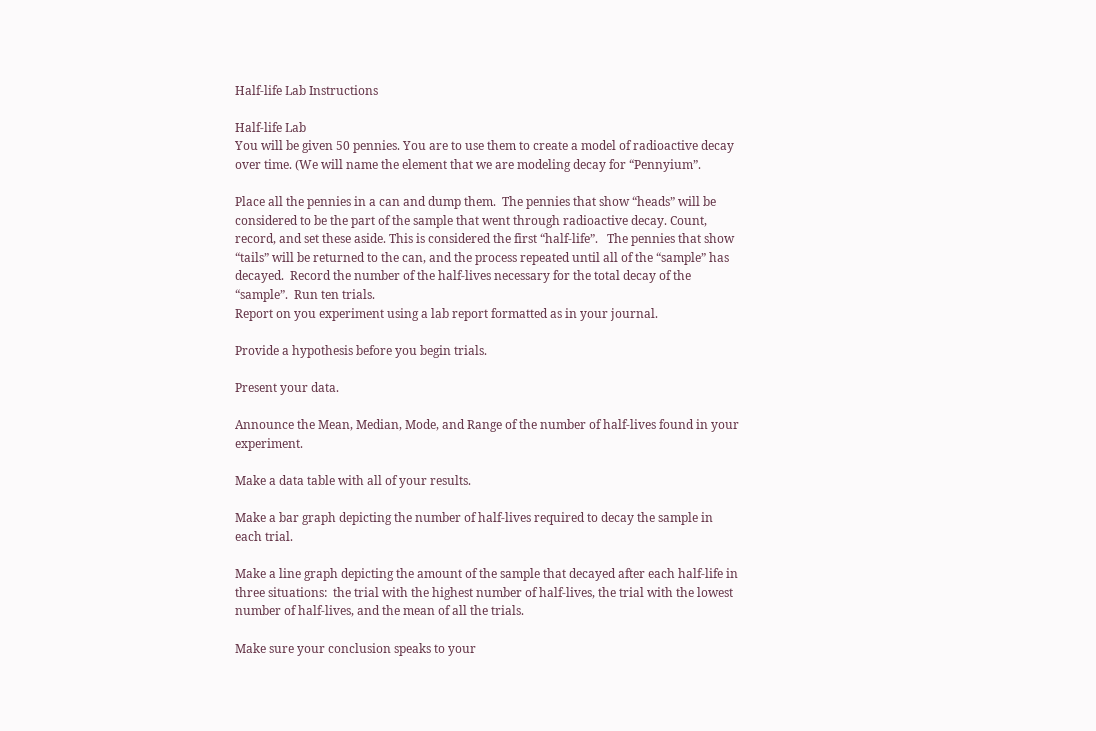Half-life Lab Instructions

Half-life Lab
You will be given 50 pennies. You are to use them to create a model of radioactive decay over time. (We will name the element that we are modeling decay for “Pennyium”.

Place all the pennies in a can and dump them.  The pennies that show “heads” will be considered to be the part of the sample that went through radioactive decay. Count, record, and set these aside. This is considered the first “half-life”.   The pennies that show “tails” will be returned to the can, and the process repeated until all of the “sample” has decayed.  Record the number of the half-lives necessary for the total decay of the “sample”.  Run ten trials.
Report on you experiment using a lab report formatted as in your journal.

Provide a hypothesis before you begin trials.

Present your data.

Announce the Mean, Median, Mode, and Range of the number of half-lives found in your experiment.

Make a data table with all of your results.

Make a bar graph depicting the number of half-lives required to decay the sample in each trial.

Make a line graph depicting the amount of the sample that decayed after each half-life in three situations:  the trial with the highest number of half-lives, the trial with the lowest number of half-lives, and the mean of all the trials.

Make sure your conclusion speaks to your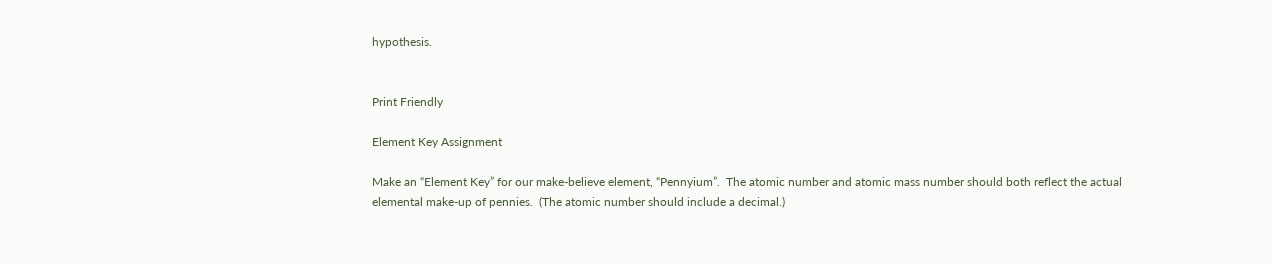hypothesis.


Print Friendly

Element Key Assignment

Make an “Element Key” for our make-believe element, “Pennyium”.  The atomic number and atomic mass number should both reflect the actual elemental make-up of pennies.  (The atomic number should include a decimal.)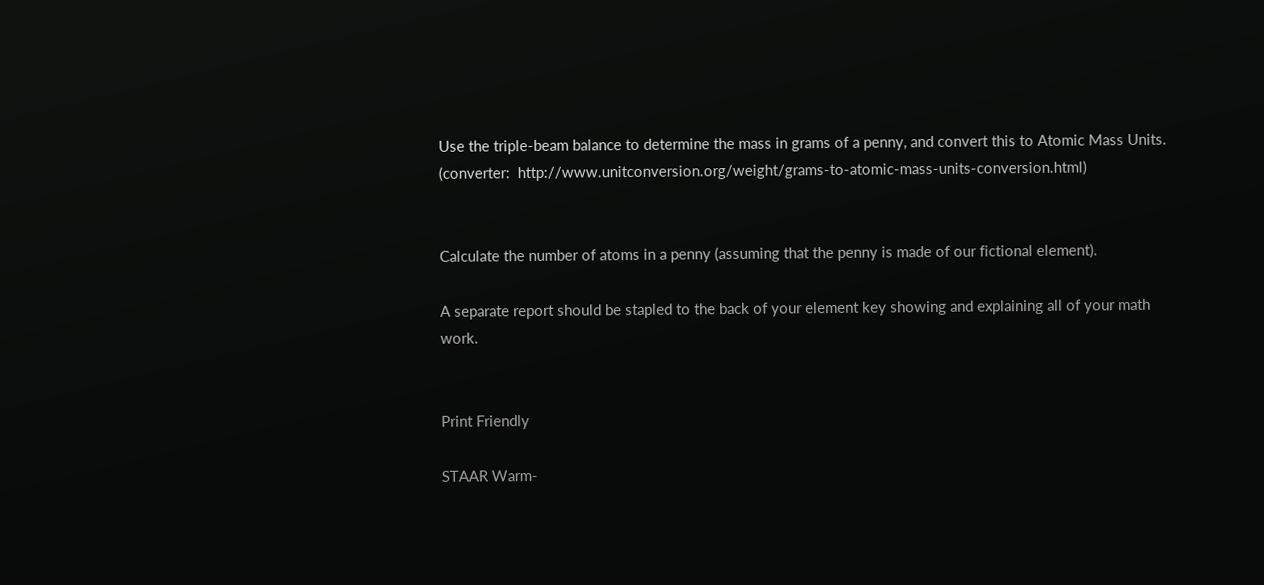Use the triple-beam balance to determine the mass in grams of a penny, and convert this to Atomic Mass Units. (converter:  http://www.unitconversion.org/weight/grams-to-atomic-mass-units-conversion.html)


Calculate the number of atoms in a penny (assuming that the penny is made of our fictional element).

A separate report should be stapled to the back of your element key showing and explaining all of your math work.


Print Friendly

STAAR Warm-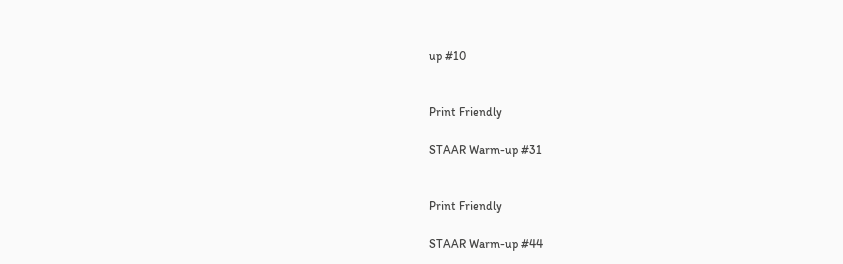up #10


Print Friendly

STAAR Warm-up #31


Print Friendly

STAAR Warm-up #44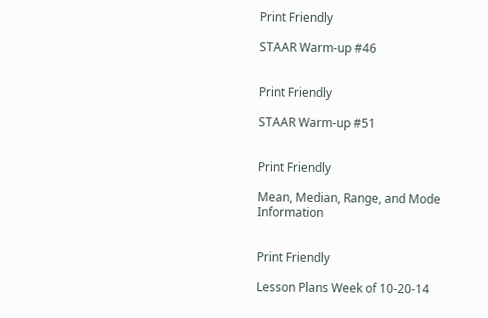Print Friendly

STAAR Warm-up #46


Print Friendly

STAAR Warm-up #51


Print Friendly

Mean, Median, Range, and Mode Information


Print Friendly

Lesson Plans Week of 10-20-14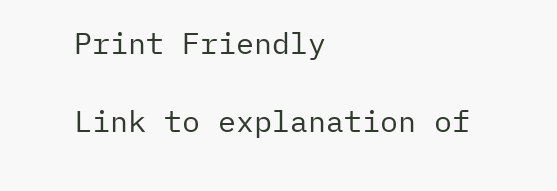Print Friendly

Link to explanation of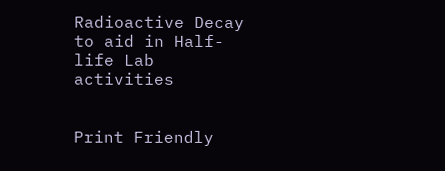Radioactive Decay to aid in Half-life Lab activities


Print Friendly